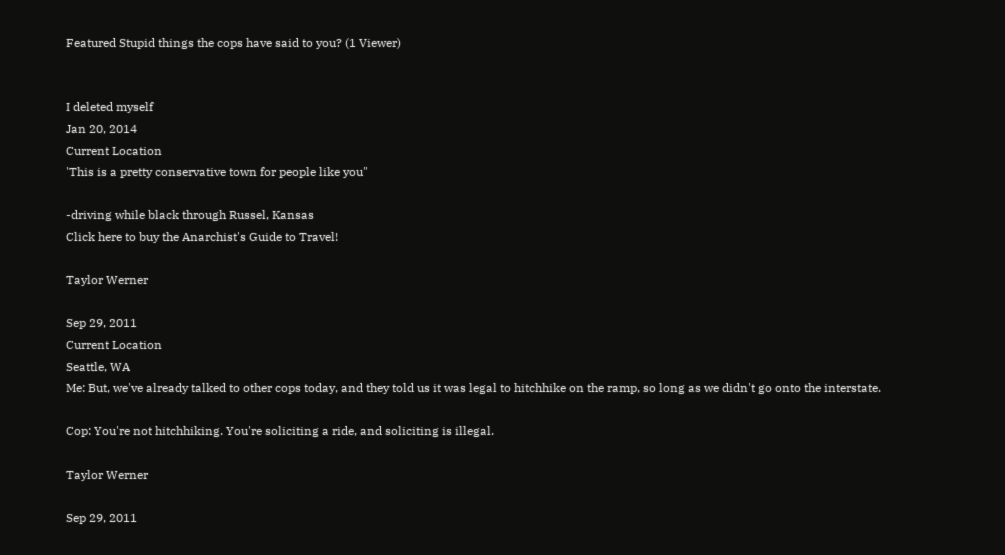Featured Stupid things the cops have said to you? (1 Viewer)


I deleted myself
Jan 20, 2014
Current Location
'This is a pretty conservative town for people like you"

-driving while black through Russel, Kansas
Click here to buy the Anarchist's Guide to Travel!

Taylor Werner

Sep 29, 2011
Current Location
Seattle, WA
Me: But, we've already talked to other cops today, and they told us it was legal to hitchhike on the ramp, so long as we didn't go onto the interstate.

Cop: You're not hitchhiking. You're soliciting a ride, and soliciting is illegal.

Taylor Werner

Sep 29, 2011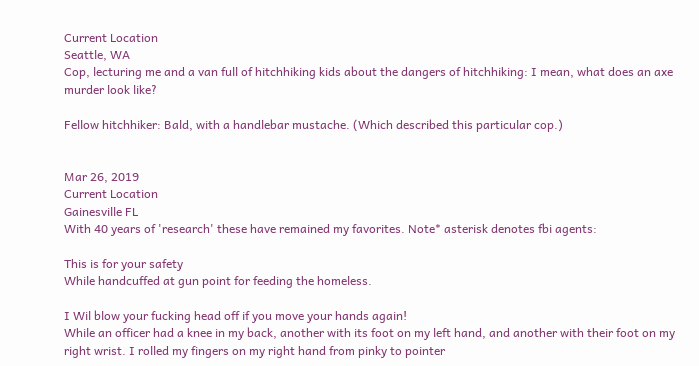Current Location
Seattle, WA
Cop, lecturing me and a van full of hitchhiking kids about the dangers of hitchhiking: I mean, what does an axe murder look like?

Fellow hitchhiker: Bald, with a handlebar mustache. (Which described this particular cop.)


Mar 26, 2019
Current Location
Gainesville FL
With 40 years of 'research' these have remained my favorites. Note* asterisk denotes fbi agents:

This is for your safety
While handcuffed at gun point for feeding the homeless.

I Wil blow your fucking head off if you move your hands again!
While an officer had a knee in my back, another with its foot on my left hand, and another with their foot on my right wrist. I rolled my fingers on my right hand from pinky to pointer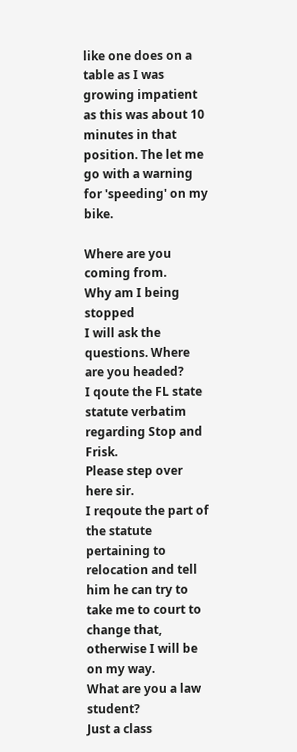like one does on a table as I was growing impatient as this was about 10 minutes in that position. The let me go with a warning for 'speeding' on my bike.

Where are you coming from.
Why am I being stopped
I will ask the questions. Where are you headed?
I qoute the FL state statute verbatim regarding Stop and Frisk.
Please step over here sir.
I reqoute the part of the statute pertaining to relocation and tell him he can try to take me to court to change that, otherwise I will be on my way.
What are you a law student?
Just a class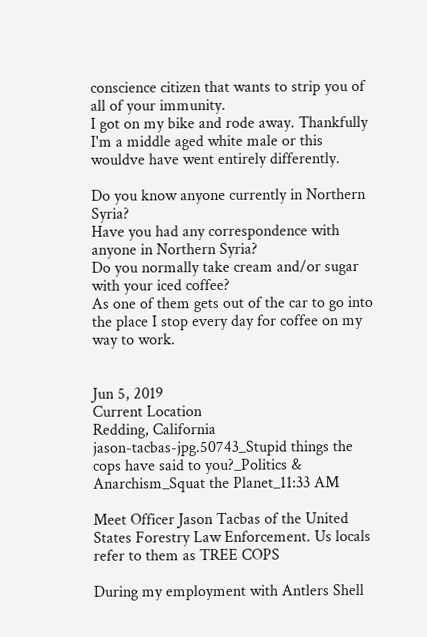conscience citizen that wants to strip you of all of your immunity.
I got on my bike and rode away. Thankfully I'm a middle aged white male or this wouldve have went entirely differently.

Do you know anyone currently in Northern Syria?
Have you had any correspondence with anyone in Northern Syria?
Do you normally take cream and/or sugar with your iced coffee?
As one of them gets out of the car to go into the place I stop every day for coffee on my way to work.


Jun 5, 2019
Current Location
Redding, California
jason-tacbas-jpg.50743_Stupid things the cops have said to you?_Politics & Anarchism_Squat the Planet_11:33 AM

Meet Officer Jason Tacbas of the United States Forestry Law Enforcement. Us locals refer to them as TREE COPS

During my employment with Antlers Shell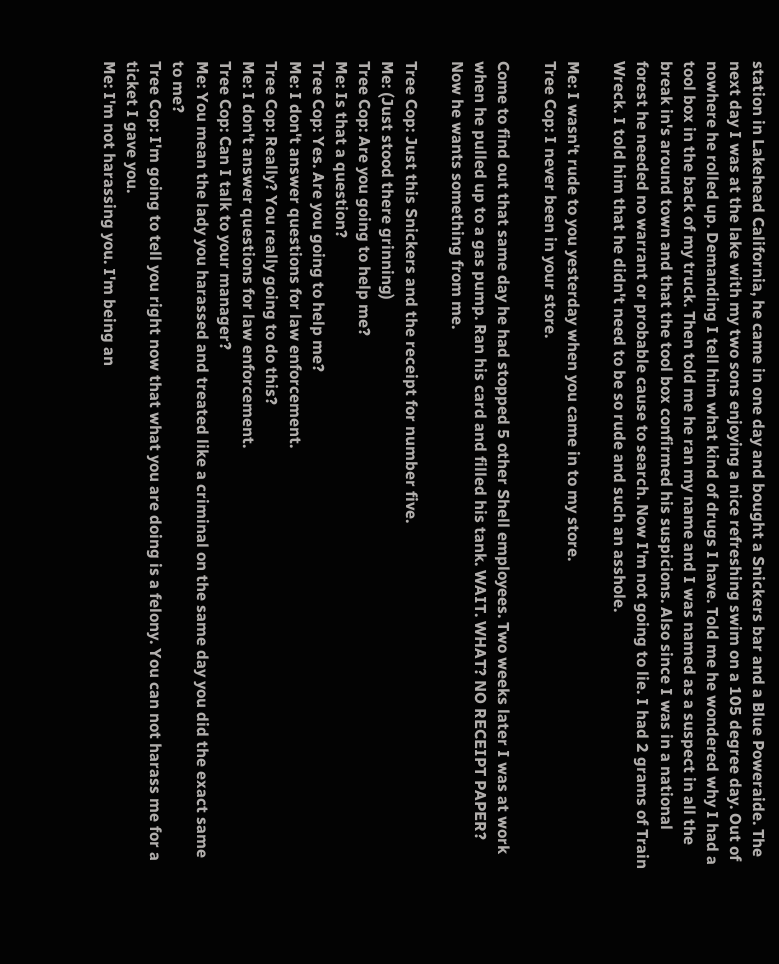station in Lakehead California, he came in one day and bought a Snickers bar and a Blue Poweraide. The next day I was at the lake with my two sons enjoying a nice refreshing swim on a 105 degree day. Out of nowhere he rolled up. Demanding I tell him what kind of drugs I have. Told me he wondered why I had a tool box in the back of my truck. Then told me he ran my name and I was named as a suspect in all the break in's around town and that the tool box confirmed his suspicions. Also since I was in a national forest he needed no warrant or probable cause to search. Now I'm not going to lie. I had 2 grams of Train Wreck. I told him that he didn't need to be so rude and such an asshole.

Me: I wasn't rude to you yesterday when you came in to my store.
Tree Cop: I never been in your store.

Come to find out that same day he had stopped 5 other Shell employees. Two weeks later I was at work when he pulled up to a gas pump. Ran his card and filled his tank. WAIT. WHAT? NO RECEIPT PAPER? Now he wants something from me.

Tree Cop: Just this Snickers and the receipt for number five.
Me: (Just stood there grinning)
Tree Cop: Are you going to help me?
Me: Is that a question?
Tree Cop: Yes. Are you going to help me?
Me: I don't answer questions for law enforcement.
Tree Cop: Really? You really going to do this?
Me: I don't answer questions for law enforcement.
Tree Cop: Can I talk to your manager?
Me: You mean the lady you harassed and treated like a criminal on the same day you did the exact same to me?
Tree Cop: I'm going to tell you right now that what you are doing is a felony. You can not harass me for a ticket I gave you.
Me: I'm not harassing you. I'm being an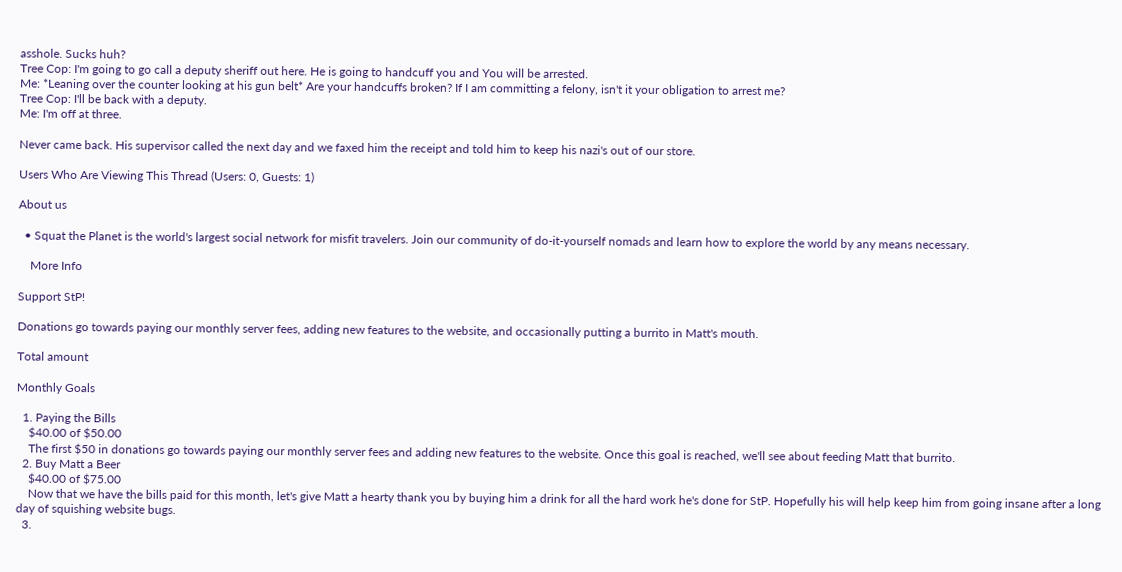asshole. Sucks huh?
Tree Cop: I'm going to go call a deputy sheriff out here. He is going to handcuff you and You will be arrested.
Me: *Leaning over the counter looking at his gun belt* Are your handcuffs broken? If I am committing a felony, isn't it your obligation to arrest me?
Tree Cop: I'll be back with a deputy.
Me: I'm off at three.

Never came back. His supervisor called the next day and we faxed him the receipt and told him to keep his nazi's out of our store.

Users Who Are Viewing This Thread (Users: 0, Guests: 1)

About us

  • Squat the Planet is the world's largest social network for misfit travelers. Join our community of do-it-yourself nomads and learn how to explore the world by any means necessary.

    More Info

Support StP!

Donations go towards paying our monthly server fees, adding new features to the website, and occasionally putting a burrito in Matt's mouth.

Total amount

Monthly Goals

  1. Paying the Bills
    $40.00 of $50.00
    The first $50 in donations go towards paying our monthly server fees and adding new features to the website. Once this goal is reached, we'll see about feeding Matt that burrito.
  2. Buy Matt a Beer
    $40.00 of $75.00
    Now that we have the bills paid for this month, let's give Matt a hearty thank you by buying him a drink for all the hard work he's done for StP. Hopefully his will help keep him from going insane after a long day of squishing website bugs.
  3.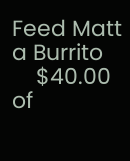Feed Matt a Burrito
    $40.00 of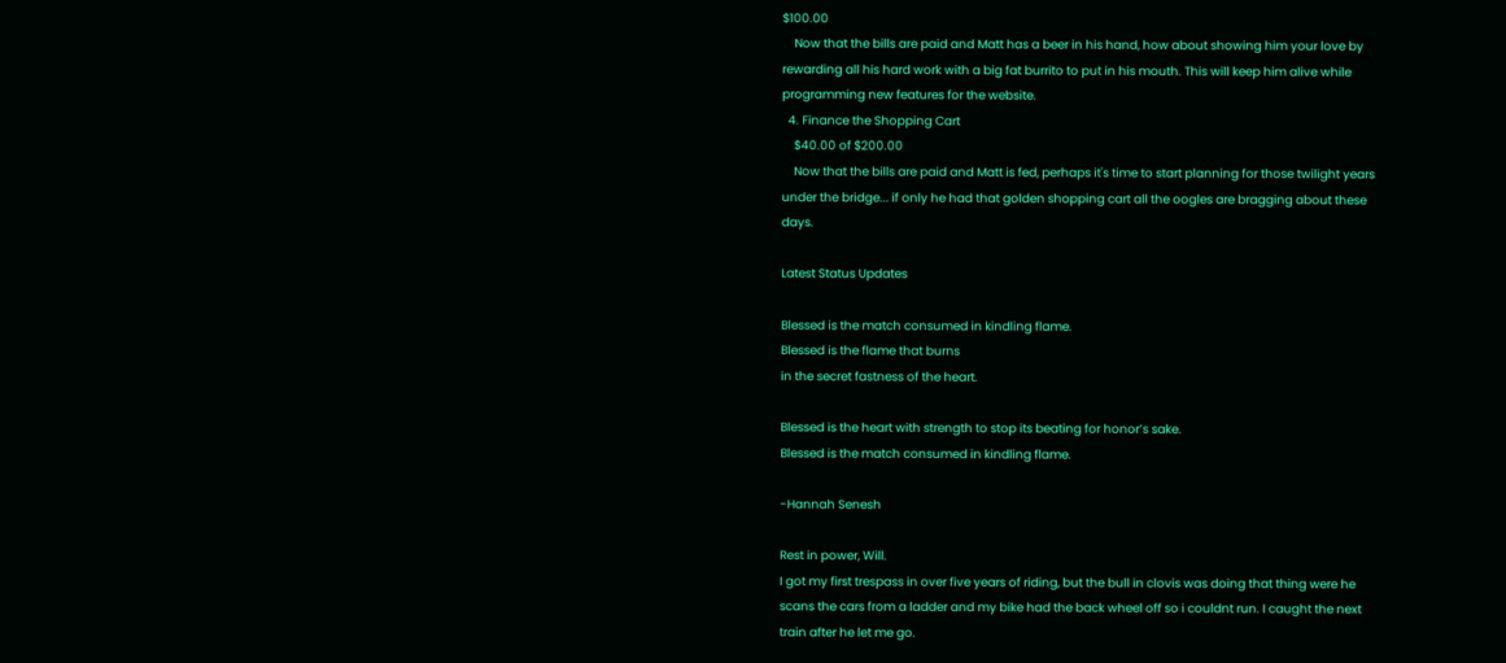$100.00
    Now that the bills are paid and Matt has a beer in his hand, how about showing him your love by rewarding all his hard work with a big fat burrito to put in his mouth. This will keep him alive while programming new features for the website.
  4. Finance the Shopping Cart
    $40.00 of $200.00
    Now that the bills are paid and Matt is fed, perhaps it's time to start planning for those twilight years under the bridge... if only he had that golden shopping cart all the oogles are bragging about these days.

Latest Status Updates

Blessed is the match consumed in kindling flame.
Blessed is the flame that burns
in the secret fastness of the heart.

Blessed is the heart with strength to stop its beating for honor’s sake.
Blessed is the match consumed in kindling flame.

-Hannah Senesh

Rest in power, Will.
I got my first trespass in over five years of riding, but the bull in clovis was doing that thing were he scans the cars from a ladder and my bike had the back wheel off so i couldnt run. I caught the next train after he let me go.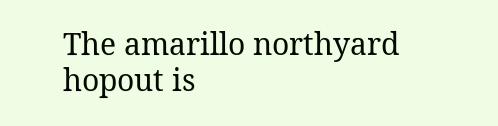The amarillo northyard hopout is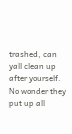trashed, can yall clean up after yourself. No wonder they put up all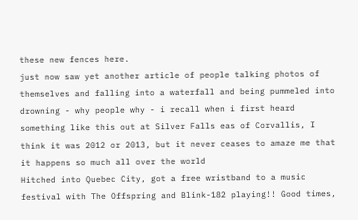these new fences here.
just now saw yet another article of people talking photos of themselves and falling into a waterfall and being pummeled into drowning - why people why - i recall when i first heard something like this out at Silver Falls eas of Corvallis, I think it was 2012 or 2013, but it never ceases to amaze me that it happens so much all over the world
Hitched into Quebec City, got a free wristband to a music festival with The Offspring and Blink-182 playing!! Good times,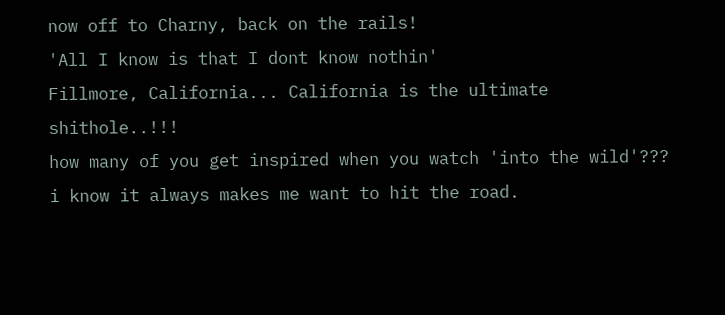now off to Charny, back on the rails!
'All I know is that I dont know nothin'
Fillmore, California... California is the ultimate shithole..!!!
how many of you get inspired when you watch 'into the wild'??? i know it always makes me want to hit the road.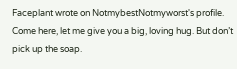Faceplant wrote on NotmybestNotmyworst's profile.
Come here, let me give you a big, loving hug. But don’t pick up the soap.